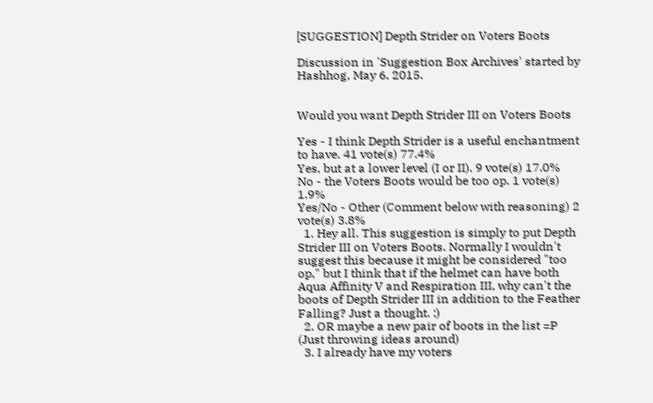[SUGGESTION] Depth Strider on Voters Boots

Discussion in 'Suggestion Box Archives' started by Hashhog, May 6, 2015.


Would you want Depth Strider III on Voters Boots

Yes - I think Depth Strider is a useful enchantment to have. 41 vote(s) 77.4%
Yes, but at a lower level (I or II). 9 vote(s) 17.0%
No - the Voters Boots would be too op. 1 vote(s) 1.9%
Yes/No - Other (Comment below with reasoning) 2 vote(s) 3.8%
  1. Hey all. This suggestion is simply to put Depth Strider III on Voters Boots. Normally I wouldn't suggest this because it might be considered "too op," but I think that if the helmet can have both Aqua Affinity V and Respiration III, why can't the boots of Depth Strider III in addition to the Feather Falling? Just a thought. :)
  2. OR maybe a new pair of boots in the list =P (Just throwing ideas around)
  3. I already have my voters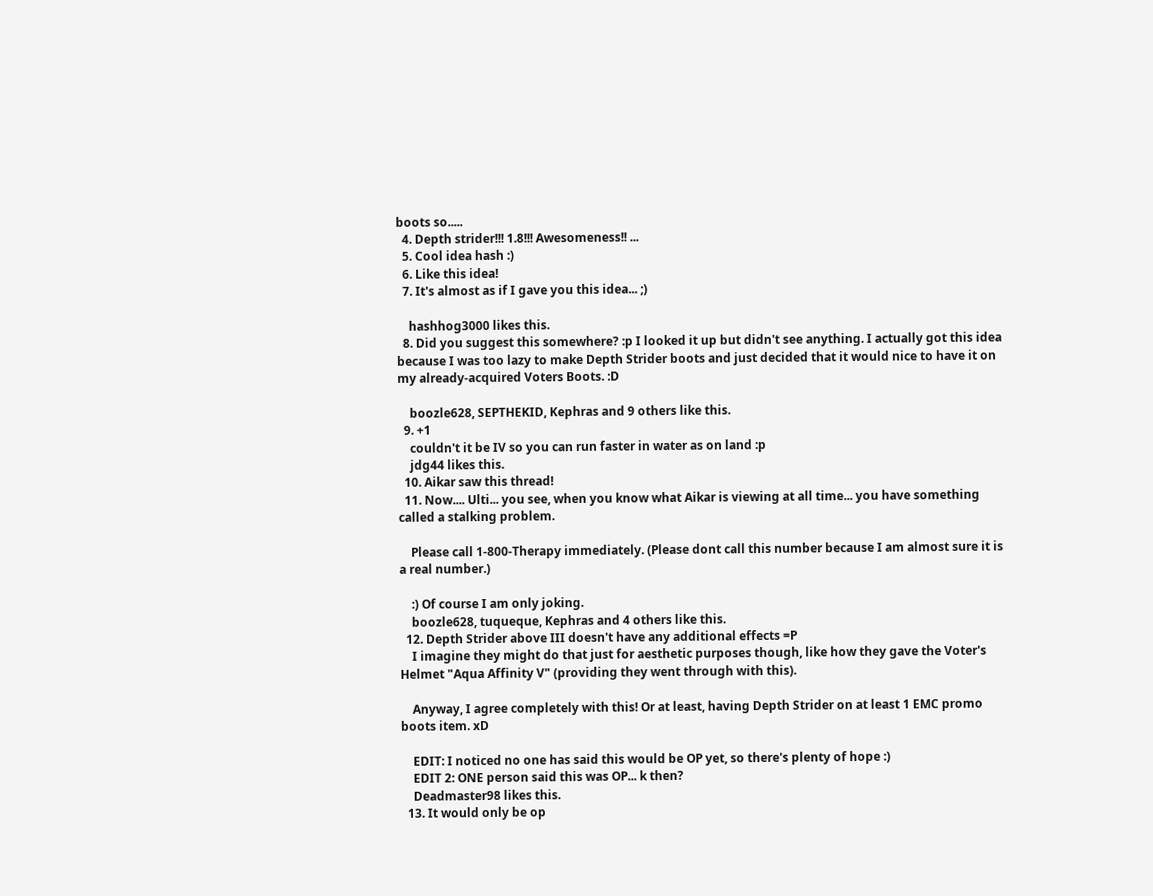boots so.....
  4. Depth strider!!! 1.8!!! Awesomeness!! ...
  5. Cool idea hash :)
  6. Like this idea!
  7. It's almost as if I gave you this idea... ;)

    hashhog3000 likes this.
  8. Did you suggest this somewhere? :p I looked it up but didn't see anything. I actually got this idea because I was too lazy to make Depth Strider boots and just decided that it would nice to have it on my already-acquired Voters Boots. :D

    boozle628, SEPTHEKID, Kephras and 9 others like this.
  9. +1
    couldn't it be IV so you can run faster in water as on land :p
    jdg44 likes this.
  10. Aikar saw this thread!
  11. Now.... Ulti... you see, when you know what Aikar is viewing at all time... you have something called a stalking problem.

    Please call 1-800-Therapy immediately. (Please dont call this number because I am almost sure it is a real number.)

    :) Of course I am only joking.
    boozle628, tuqueque, Kephras and 4 others like this.
  12. Depth Strider above III doesn't have any additional effects =P
    I imagine they might do that just for aesthetic purposes though, like how they gave the Voter's Helmet "Aqua Affinity V" (providing they went through with this).

    Anyway, I agree completely with this! Or at least, having Depth Strider on at least 1 EMC promo boots item. xD

    EDIT: I noticed no one has said this would be OP yet, so there's plenty of hope :)
    EDIT 2: ONE person said this was OP... k then?
    Deadmaster98 likes this.
  13. It would only be op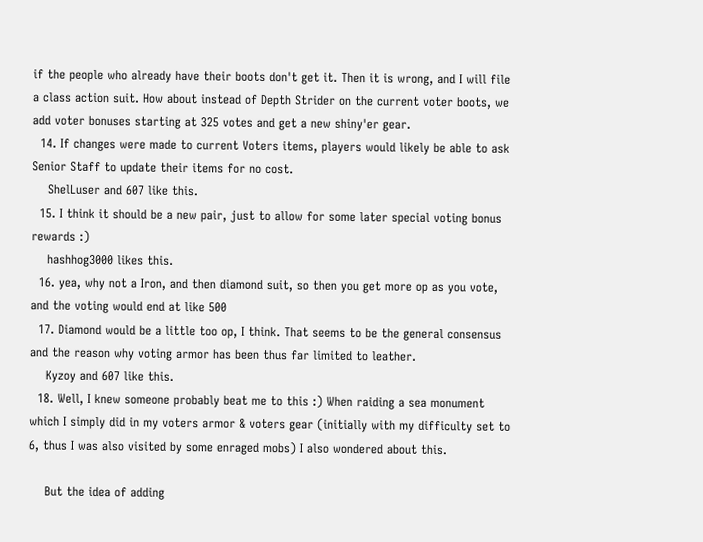if the people who already have their boots don't get it. Then it is wrong, and I will file a class action suit. How about instead of Depth Strider on the current voter boots, we add voter bonuses starting at 325 votes and get a new shiny'er gear.
  14. If changes were made to current Voters items, players would likely be able to ask Senior Staff to update their items for no cost.
    ShelLuser and 607 like this.
  15. I think it should be a new pair, just to allow for some later special voting bonus rewards :)
    hashhog3000 likes this.
  16. yea, why not a Iron, and then diamond suit, so then you get more op as you vote, and the voting would end at like 500
  17. Diamond would be a little too op, I think. That seems to be the general consensus and the reason why voting armor has been thus far limited to leather.
    Kyzoy and 607 like this.
  18. Well, I knew someone probably beat me to this :) When raiding a sea monument which I simply did in my voters armor & voters gear (initially with my difficulty set to 6, thus I was also visited by some enraged mobs) I also wondered about this.

    But the idea of adding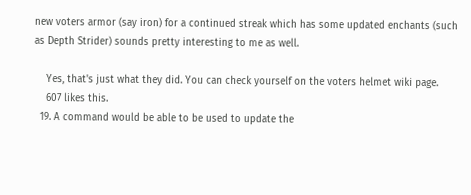new voters armor (say iron) for a continued streak which has some updated enchants (such as Depth Strider) sounds pretty interesting to me as well.

    Yes, that's just what they did. You can check yourself on the voters helmet wiki page.
    607 likes this.
  19. A command would be able to be used to update the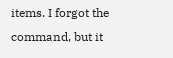items. I forgot the command, but it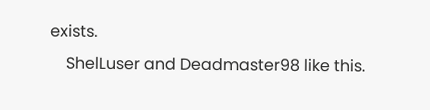exists.
    ShelLuser and Deadmaster98 like this.